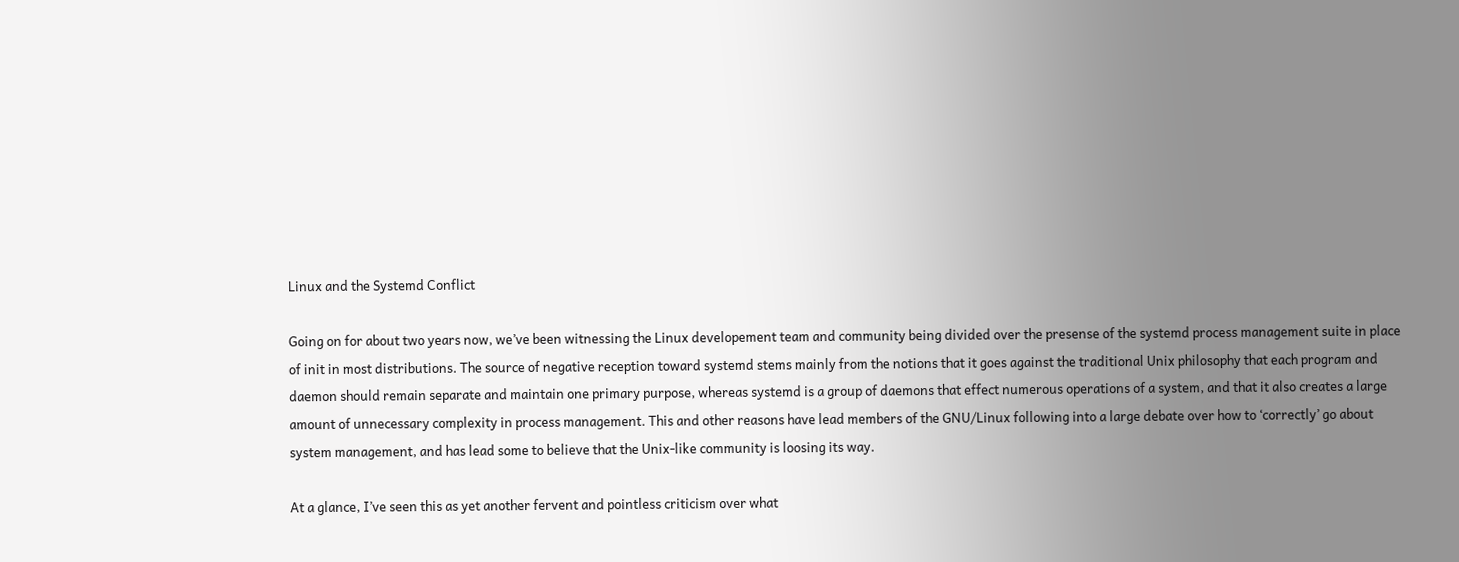Linux and the Systemd Conflict

Going on for about two years now, we’ve been witnessing the Linux developement team and community being divided over the presense of the systemd process management suite in place of init in most distributions. The source of negative reception toward systemd stems mainly from the notions that it goes against the traditional Unix philosophy that each program and daemon should remain separate and maintain one primary purpose, whereas systemd is a group of daemons that effect numerous operations of a system, and that it also creates a large amount of unnecessary complexity in process management. This and other reasons have lead members of the GNU/Linux following into a large debate over how to ‘correctly’ go about system management, and has lead some to believe that the Unix-like community is loosing its way.

At a glance, I’ve seen this as yet another fervent and pointless criticism over what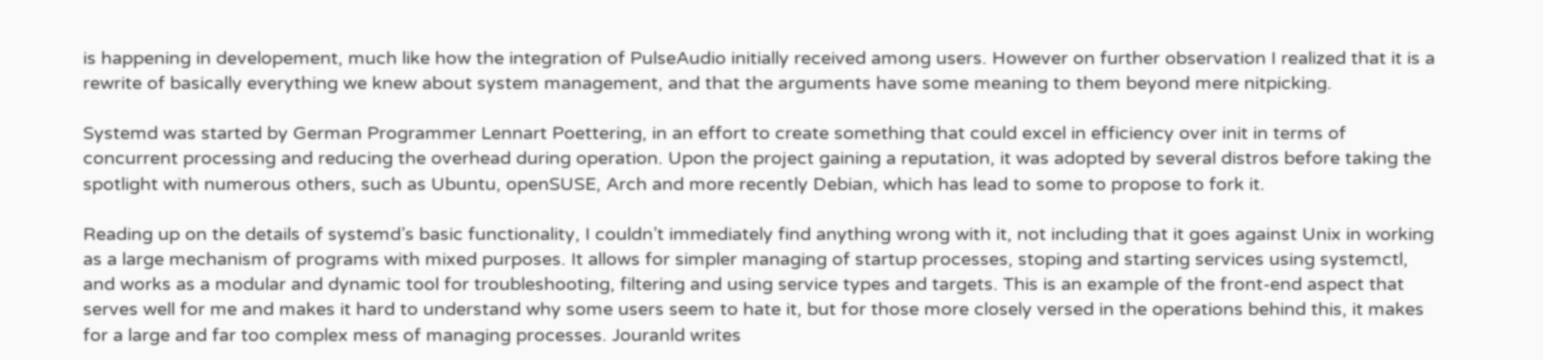is happening in developement, much like how the integration of PulseAudio initially received among users. However on further observation I realized that it is a rewrite of basically everything we knew about system management, and that the arguments have some meaning to them beyond mere nitpicking.

Systemd was started by German Programmer Lennart Poettering, in an effort to create something that could excel in efficiency over init in terms of concurrent processing and reducing the overhead during operation. Upon the project gaining a reputation, it was adopted by several distros before taking the spotlight with numerous others, such as Ubuntu, openSUSE, Arch and more recently Debian, which has lead to some to propose to fork it.

Reading up on the details of systemd’s basic functionality, I couldn’t immediately find anything wrong with it, not including that it goes against Unix in working as a large mechanism of programs with mixed purposes. It allows for simpler managing of startup processes, stoping and starting services using systemctl, and works as a modular and dynamic tool for troubleshooting, filtering and using service types and targets. This is an example of the front-end aspect that serves well for me and makes it hard to understand why some users seem to hate it, but for those more closely versed in the operations behind this, it makes for a large and far too complex mess of managing processes. Jouranld writes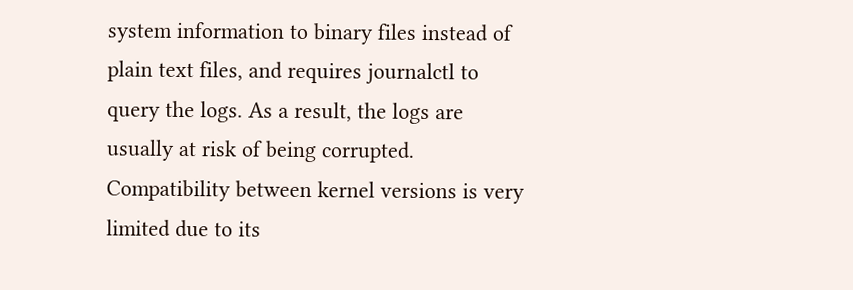system information to binary files instead of plain text files, and requires journalctl to query the logs. As a result, the logs are usually at risk of being corrupted. Compatibility between kernel versions is very limited due to its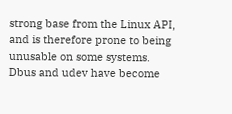strong base from the Linux API, and is therefore prone to being unusable on some systems. Dbus and udev have become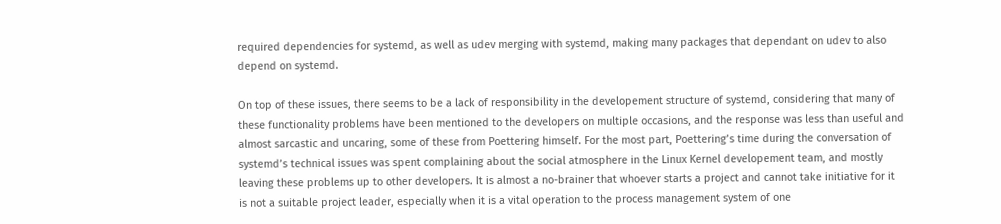required dependencies for systemd, as well as udev merging with systemd, making many packages that dependant on udev to also depend on systemd.

On top of these issues, there seems to be a lack of responsibility in the developement structure of systemd, considering that many of these functionality problems have been mentioned to the developers on multiple occasions, and the response was less than useful and almost sarcastic and uncaring, some of these from Poettering himself. For the most part, Poettering’s time during the conversation of systemd’s technical issues was spent complaining about the social atmosphere in the Linux Kernel developement team, and mostly leaving these problems up to other developers. It is almost a no-brainer that whoever starts a project and cannot take initiative for it is not a suitable project leader, especially when it is a vital operation to the process management system of one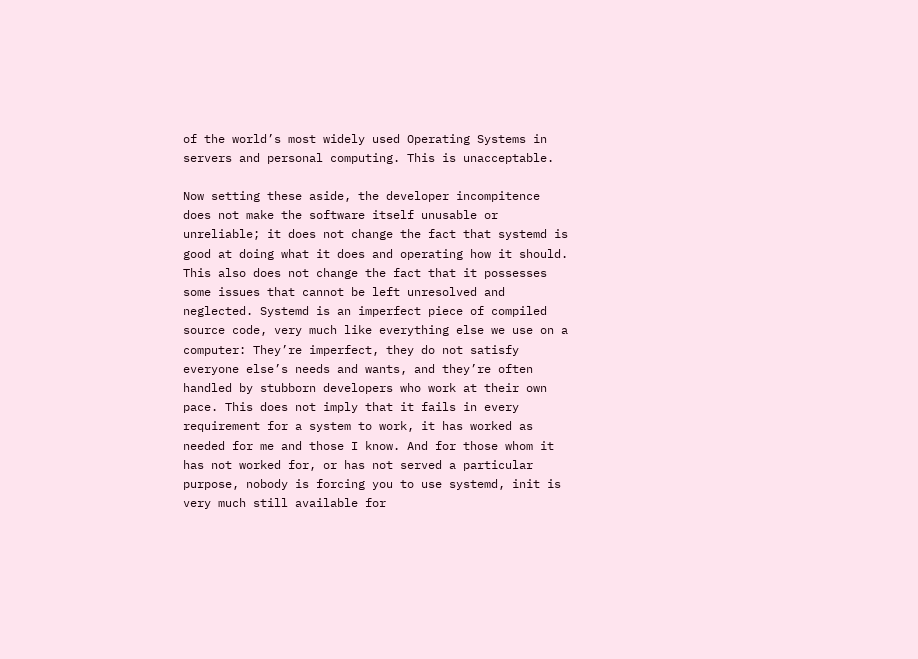of the world’s most widely used Operating Systems in servers and personal computing. This is unacceptable.

Now setting these aside, the developer incompitence does not make the software itself unusable or unreliable; it does not change the fact that systemd is good at doing what it does and operating how it should. This also does not change the fact that it possesses some issues that cannot be left unresolved and neglected. Systemd is an imperfect piece of compiled source code, very much like everything else we use on a computer: They’re imperfect, they do not satisfy everyone else’s needs and wants, and they’re often handled by stubborn developers who work at their own pace. This does not imply that it fails in every requirement for a system to work, it has worked as needed for me and those I know. And for those whom it has not worked for, or has not served a particular purpose, nobody is forcing you to use systemd, init is very much still available for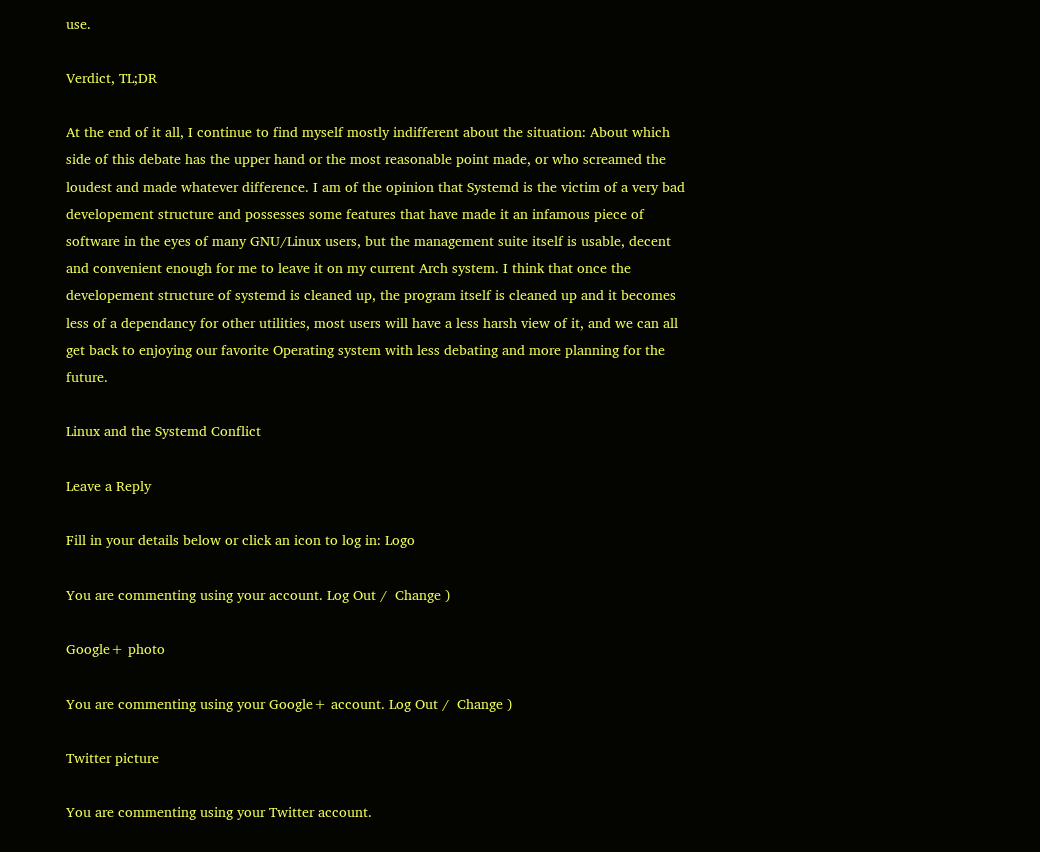use.

Verdict, TL;DR

At the end of it all, I continue to find myself mostly indifferent about the situation: About which side of this debate has the upper hand or the most reasonable point made, or who screamed the loudest and made whatever difference. I am of the opinion that Systemd is the victim of a very bad developement structure and possesses some features that have made it an infamous piece of software in the eyes of many GNU/Linux users, but the management suite itself is usable, decent and convenient enough for me to leave it on my current Arch system. I think that once the developement structure of systemd is cleaned up, the program itself is cleaned up and it becomes less of a dependancy for other utilities, most users will have a less harsh view of it, and we can all get back to enjoying our favorite Operating system with less debating and more planning for the future.

Linux and the Systemd Conflict

Leave a Reply

Fill in your details below or click an icon to log in: Logo

You are commenting using your account. Log Out /  Change )

Google+ photo

You are commenting using your Google+ account. Log Out /  Change )

Twitter picture

You are commenting using your Twitter account.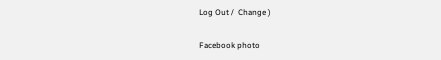Log Out /  Change )

Facebook photo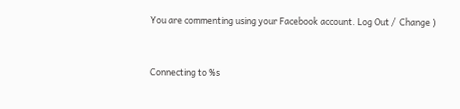You are commenting using your Facebook account. Log Out /  Change )


Connecting to %s